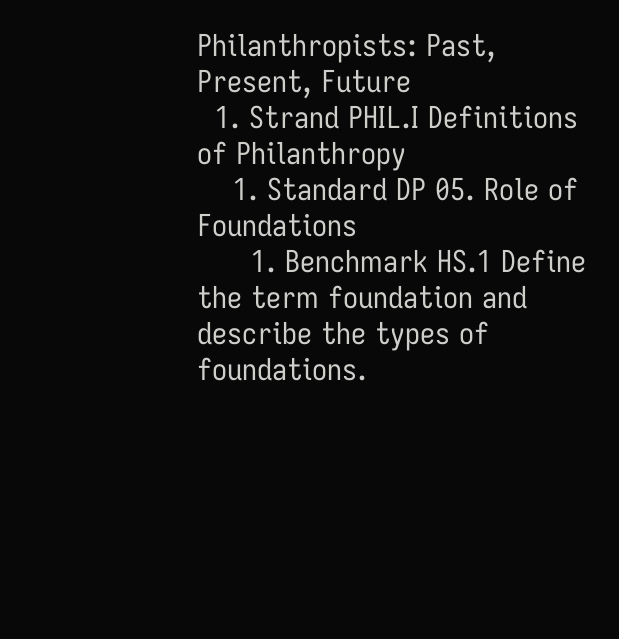Philanthropists: Past, Present, Future
  1. Strand PHIL.I Definitions of Philanthropy
    1. Standard DP 05. Role of Foundations
      1. Benchmark HS.1 Define the term foundation and describe the types of foundations.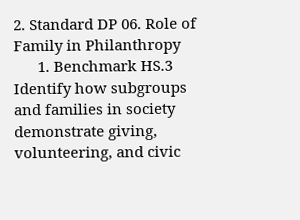2. Standard DP 06. Role of Family in Philanthropy
      1. Benchmark HS.3 Identify how subgroups and families in society demonstrate giving, volunteering, and civic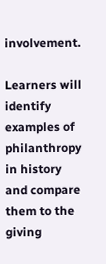involvement.

Learners will identify examples of philanthropy in history and compare them to the giving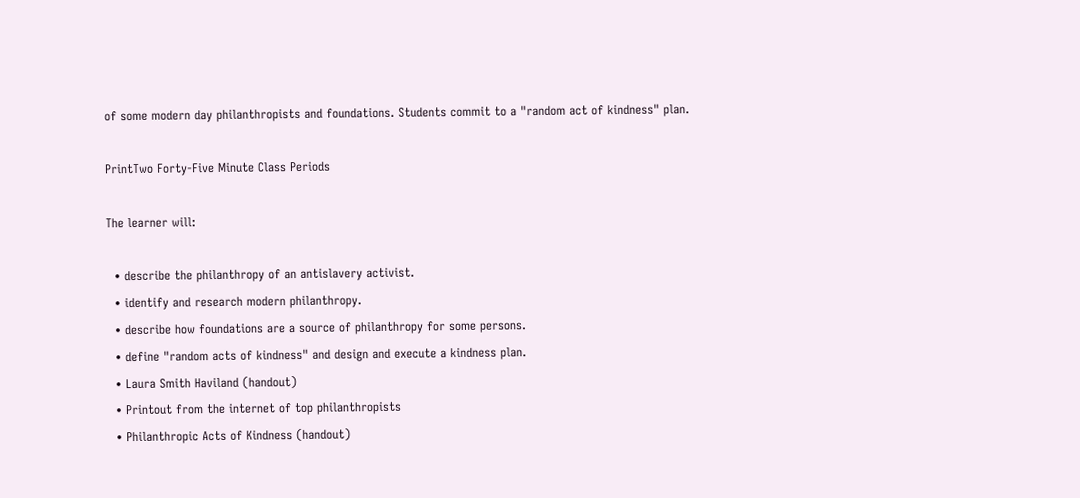of some modern day philanthropists and foundations. Students commit to a "random act of kindness" plan.

PrintTwo Forty-Five Minute Class Periods

The learner will:

  • describe the philanthropy of an antislavery activist.
  • identify and research modern philanthropy.
  • describe how foundations are a source of philanthropy for some persons.
  • define "random acts of kindness" and design and execute a kindness plan.
  • Laura Smith Haviland (handout)
  • Printout from the internet of top philanthropists
  • Philanthropic Acts of Kindness (handout)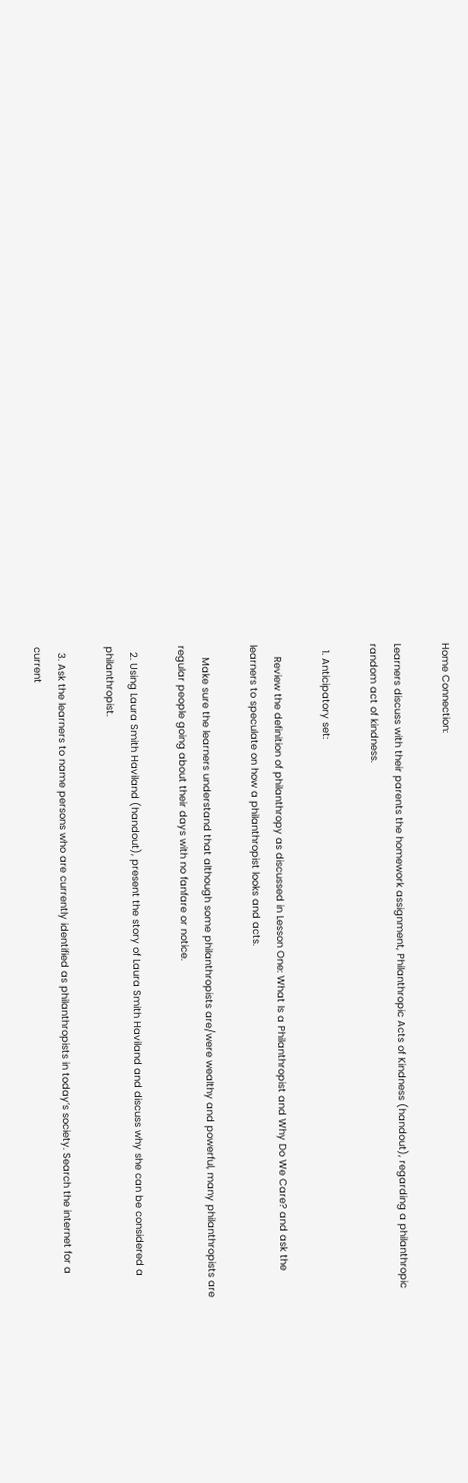Home Connection:

Learners discuss with their parents the homework assignment, Philanthropic Acts of Kindness (handout), regarding a philanthropic random act of kindness.

  1. Anticipatory set:

    Review the definition of philanthropy as discussed in Lesson One: What Is a Philanthropist and Why Do We Care? and ask the learners to speculate on how a philanthropist looks and acts.

    Make sure the learners understand that although some philanthropists are/were wealthy and powerful, many philanthropists are regular people going about their days with no fanfare or notice.

  2. Using Laura Smith Haviland (handout), present the story of Laura Smith Haviland and discuss why she can be considered a philanthropist.

  3. Ask the learners to name persons who are currently identified as philanthropists in today’s society. Search the internet for a current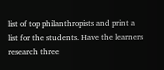list of top philanthropists and print a list for the students. Have the learners research three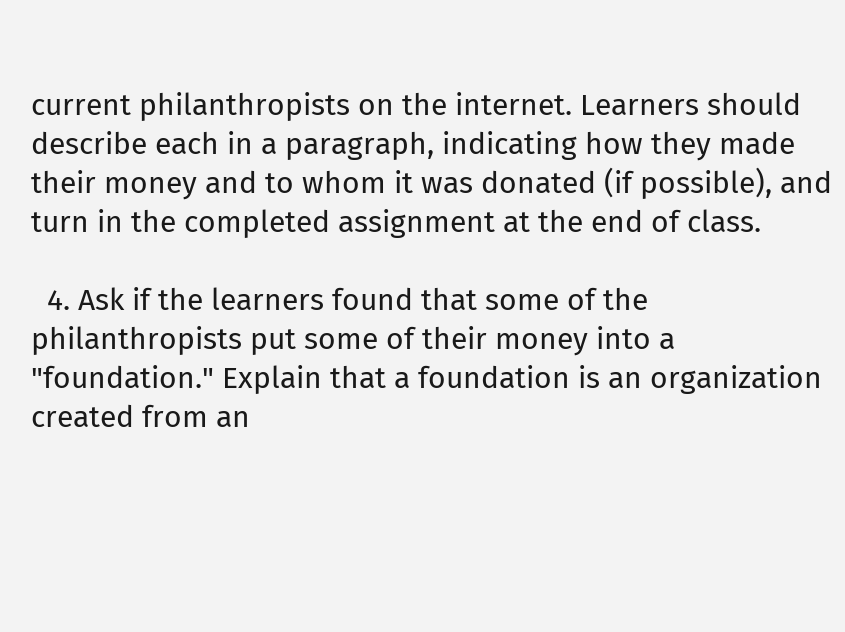current philanthropists on the internet. Learners should describe each in a paragraph, indicating how they made their money and to whom it was donated (if possible), and turn in the completed assignment at the end of class.

  4. Ask if the learners found that some of the philanthropists put some of their money into a "foundation." Explain that a foundation is an organization created from an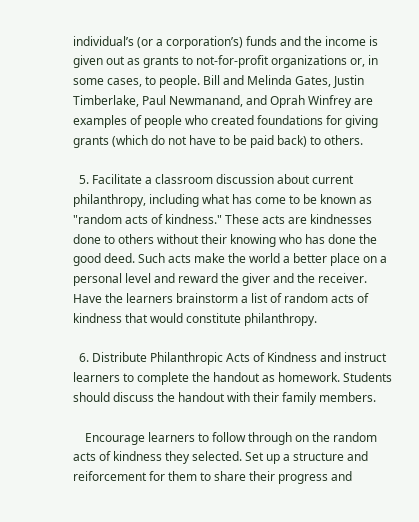individual’s (or a corporation’s) funds and the income is given out as grants to not-for-profit organizations or, in some cases, to people. Bill and Melinda Gates, Justin Timberlake, Paul Newmanand, and Oprah Winfrey are examples of people who created foundations for giving grants (which do not have to be paid back) to others.

  5. Facilitate a classroom discussion about current philanthropy, including what has come to be known as "random acts of kindness." These acts are kindnesses done to others without their knowing who has done the good deed. Such acts make the world a better place on a personal level and reward the giver and the receiver. Have the learners brainstorm a list of random acts of kindness that would constitute philanthropy.

  6. Distribute Philanthropic Acts of Kindness and instruct learners to complete the handout as homework. Students should discuss the handout with their family members.

    Encourage learners to follow through on the random acts of kindness they selected. Set up a structure and reiforcement for them to share their progress and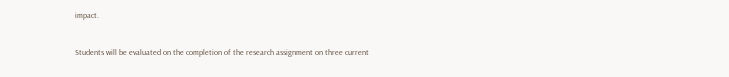impact.


Students will be evaluated on the completion of the research assignment on three current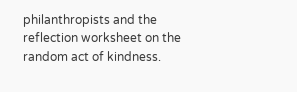philanthropists and the reflection worksheet on the random act of kindness.